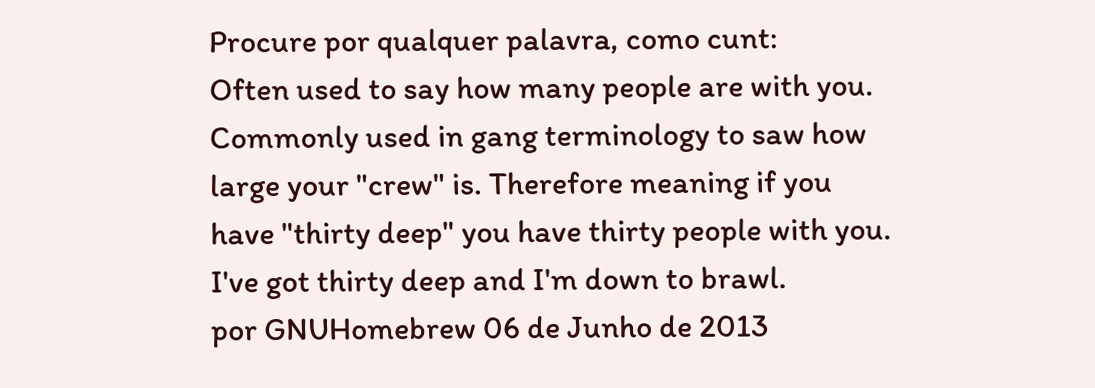Procure por qualquer palavra, como cunt:
Often used to say how many people are with you. Commonly used in gang terminology to saw how large your "crew" is. Therefore meaning if you have "thirty deep" you have thirty people with you.
I've got thirty deep and I'm down to brawl.
por GNUHomebrew 06 de Junho de 2013